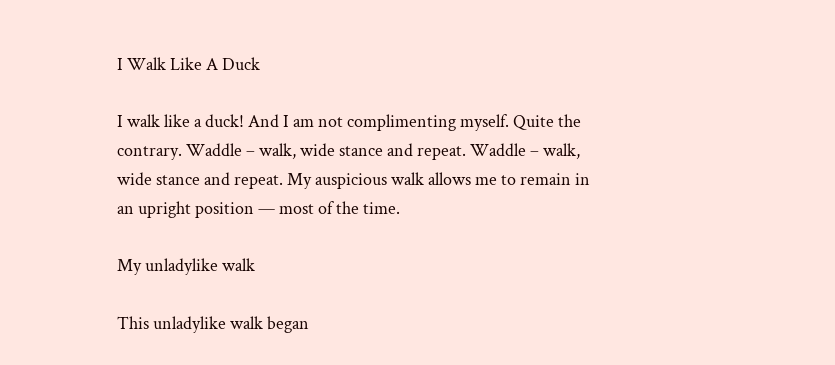I Walk Like A Duck

I walk like a duck! And I am not complimenting myself. Quite the contrary. Waddle – walk, wide stance and repeat. Waddle – walk, wide stance and repeat. My auspicious walk allows me to remain in an upright position — most of the time.

My unladylike walk

This unladylike walk began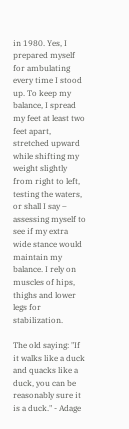in 1980. Yes, I prepared myself for ambulating every time I stood up. To keep my balance, I spread my feet at least two feet apart, stretched upward while shifting my weight slightly from right to left, testing the waters, or shall I say – assessing myself to see if my extra wide stance would maintain my balance. I rely on muscles of hips, thighs and lower legs for stabilization.

The old saying: "If it walks like a duck and quacks like a duck, you can be reasonably sure it is a duck." - Adage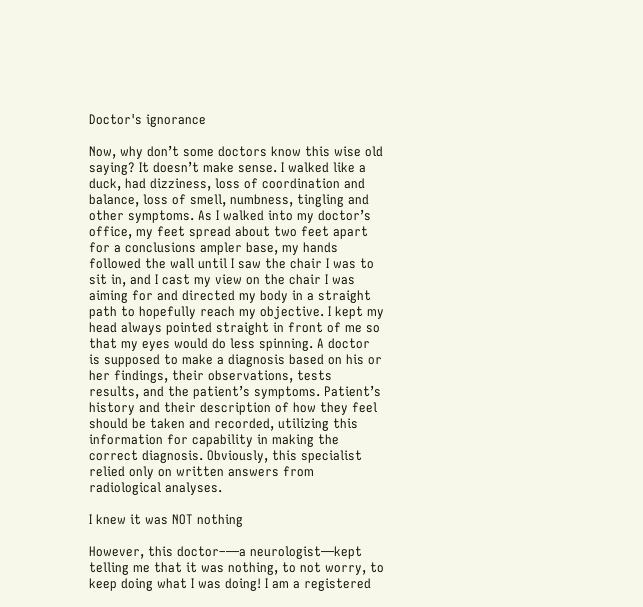Doctor's ignorance

Now, why don’t some doctors know this wise old saying? It doesn’t make sense. I walked like a duck, had dizziness, loss of coordination and balance, loss of smell, numbness, tingling and other symptoms. As I walked into my doctor’s office, my feet spread about two feet apart for a conclusions ampler base, my hands followed the wall until I saw the chair I was to sit in, and I cast my view on the chair I was aiming for and directed my body in a straight path to hopefully reach my objective. I kept my head always pointed straight in front of me so that my eyes would do less spinning. A doctor is supposed to make a diagnosis based on his or her findings, their observations, tests results, and the patient’s symptoms. Patient’s history and their description of how they feel should be taken and recorded, utilizing this information for capability in making the correct diagnosis. Obviously, this specialist relied only on written answers from radiological analyses.

I knew it was NOT nothing

However, this doctor–—a neurologist—kept telling me that it was nothing, to not worry, to keep doing what I was doing! I am a registered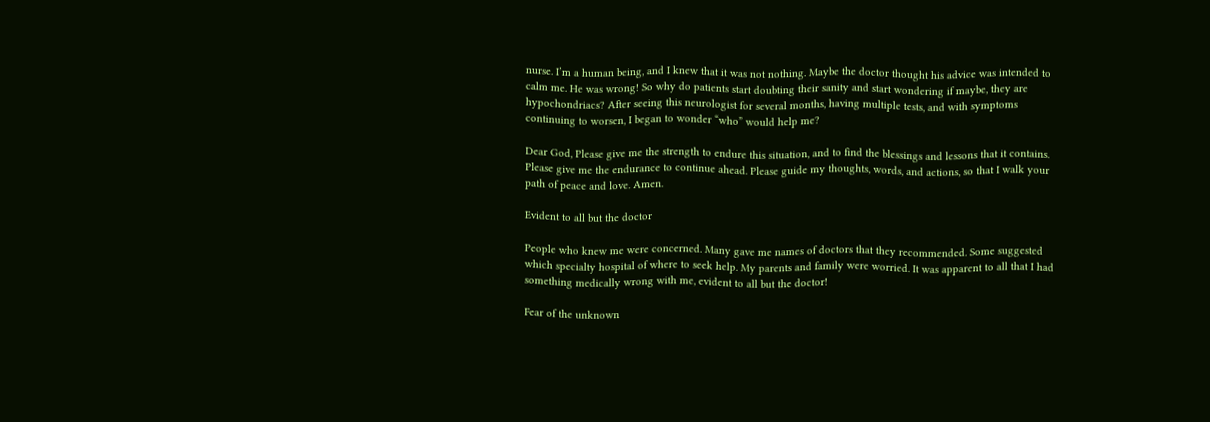nurse. I’m a human being, and I knew that it was not nothing. Maybe the doctor thought his advice was intended to calm me. He was wrong! So why do patients start doubting their sanity and start wondering if maybe, they are hypochondriacs? After seeing this neurologist for several months, having multiple tests, and with symptoms continuing to worsen, I began to wonder “who” would help me?

Dear God, Please give me the strength to endure this situation, and to find the blessings and lessons that it contains. Please give me the endurance to continue ahead. Please guide my thoughts, words, and actions, so that I walk your path of peace and love. Amen.

Evident to all but the doctor

People who knew me were concerned. Many gave me names of doctors that they recommended. Some suggested which specialty hospital of where to seek help. My parents and family were worried. It was apparent to all that I had something medically wrong with me, evident to all but the doctor!

Fear of the unknown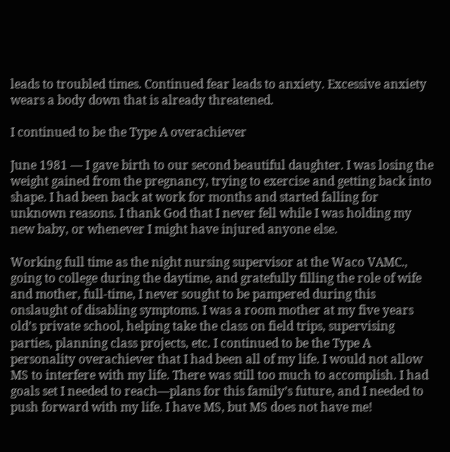leads to troubled times. Continued fear leads to anxiety. Excessive anxiety wears a body down that is already threatened.

I continued to be the Type A overachiever

June 1981 — I gave birth to our second beautiful daughter. I was losing the weight gained from the pregnancy, trying to exercise and getting back into shape. I had been back at work for months and started falling for unknown reasons. I thank God that I never fell while I was holding my new baby, or whenever I might have injured anyone else.

Working full time as the night nursing supervisor at the Waco VAMC., going to college during the daytime, and gratefully filling the role of wife and mother, full-time, I never sought to be pampered during this onslaught of disabling symptoms. I was a room mother at my five years old’s private school, helping take the class on field trips, supervising parties, planning class projects, etc. I continued to be the Type A personality overachiever that I had been all of my life. I would not allow MS to interfere with my life. There was still too much to accomplish. I had goals set I needed to reach—plans for this family’s future, and I needed to push forward with my life. I have MS, but MS does not have me!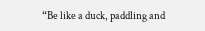“Be like a duck, paddling and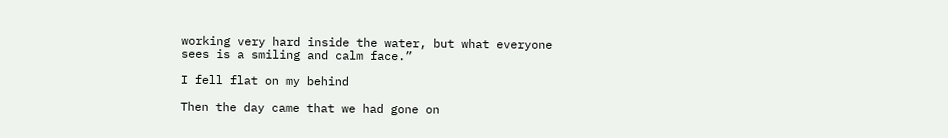working very hard inside the water, but what everyone sees is a smiling and calm face.”

I fell flat on my behind

Then the day came that we had gone on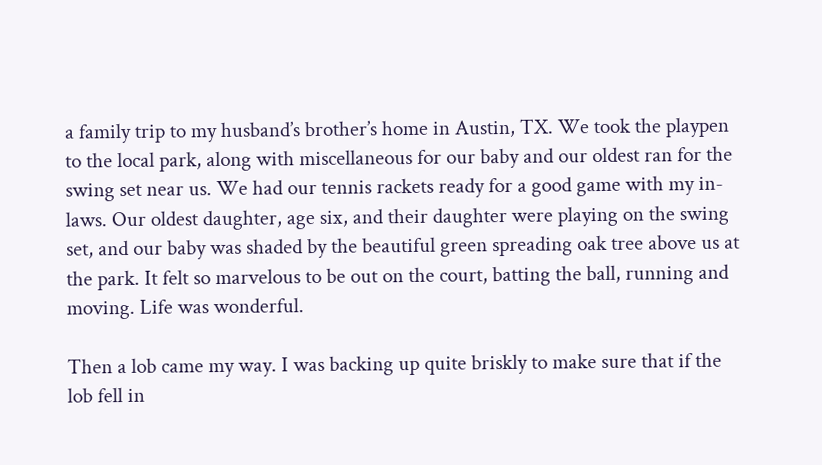a family trip to my husband’s brother’s home in Austin, TX. We took the playpen to the local park, along with miscellaneous for our baby and our oldest ran for the swing set near us. We had our tennis rackets ready for a good game with my in-laws. Our oldest daughter, age six, and their daughter were playing on the swing set, and our baby was shaded by the beautiful green spreading oak tree above us at the park. It felt so marvelous to be out on the court, batting the ball, running and moving. Life was wonderful.

Then a lob came my way. I was backing up quite briskly to make sure that if the lob fell in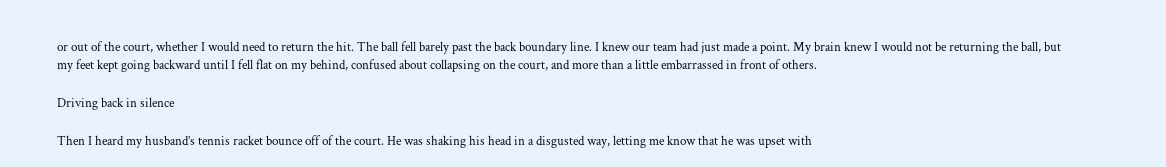or out of the court, whether I would need to return the hit. The ball fell barely past the back boundary line. I knew our team had just made a point. My brain knew I would not be returning the ball, but my feet kept going backward until I fell flat on my behind, confused about collapsing on the court, and more than a little embarrassed in front of others.

Driving back in silence

Then I heard my husband’s tennis racket bounce off of the court. He was shaking his head in a disgusted way, letting me know that he was upset with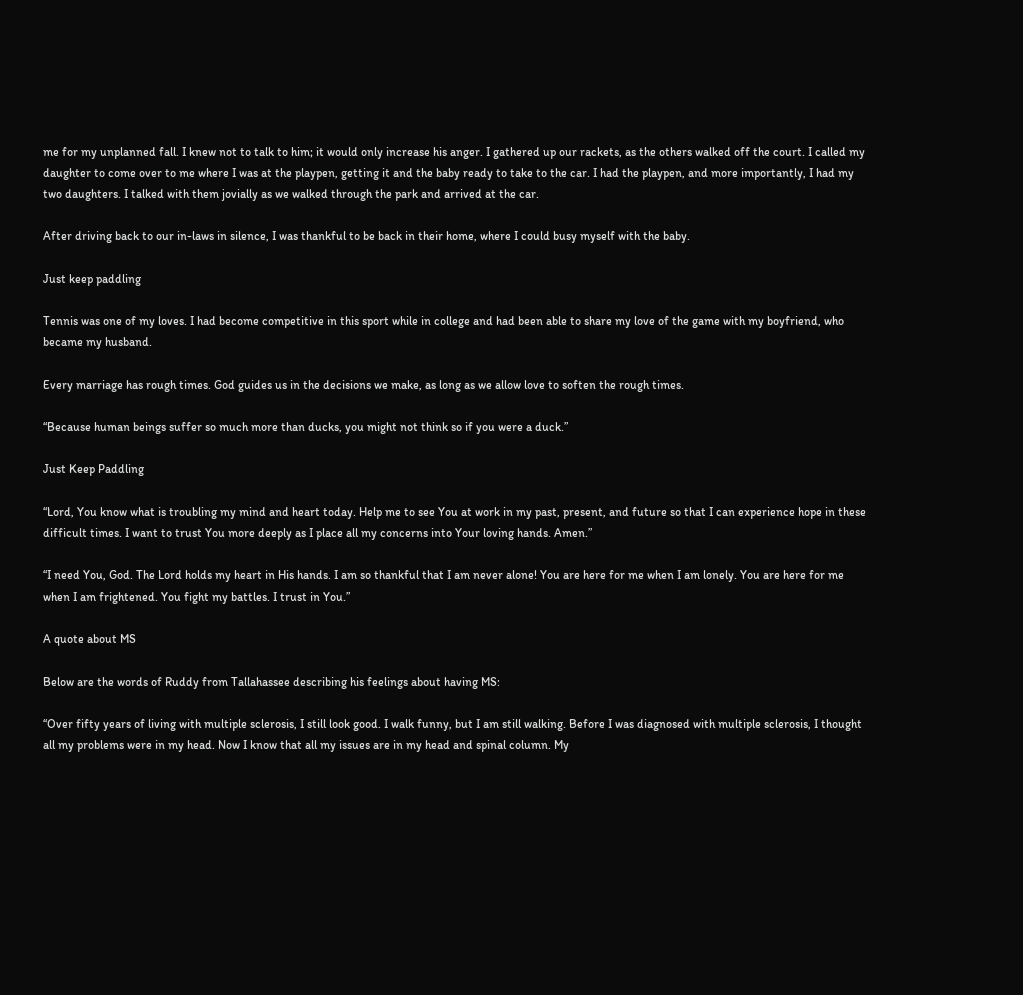me for my unplanned fall. I knew not to talk to him; it would only increase his anger. I gathered up our rackets, as the others walked off the court. I called my daughter to come over to me where I was at the playpen, getting it and the baby ready to take to the car. I had the playpen, and more importantly, I had my two daughters. I talked with them jovially as we walked through the park and arrived at the car.

After driving back to our in-laws in silence, I was thankful to be back in their home, where I could busy myself with the baby.

Just keep paddling

Tennis was one of my loves. I had become competitive in this sport while in college and had been able to share my love of the game with my boyfriend, who became my husband.

Every marriage has rough times. God guides us in the decisions we make, as long as we allow love to soften the rough times.

“Because human beings suffer so much more than ducks, you might not think so if you were a duck.”

Just Keep Paddling

“Lord, You know what is troubling my mind and heart today. Help me to see You at work in my past, present, and future so that I can experience hope in these difficult times. I want to trust You more deeply as I place all my concerns into Your loving hands. Amen.”

“I need You, God. The Lord holds my heart in His hands. I am so thankful that I am never alone! You are here for me when I am lonely. You are here for me when I am frightened. You fight my battles. I trust in You.”

A quote about MS

Below are the words of Ruddy from Tallahassee describing his feelings about having MS:

“Over fifty years of living with multiple sclerosis, I still look good. I walk funny, but I am still walking. Before I was diagnosed with multiple sclerosis, I thought all my problems were in my head. Now I know that all my issues are in my head and spinal column. My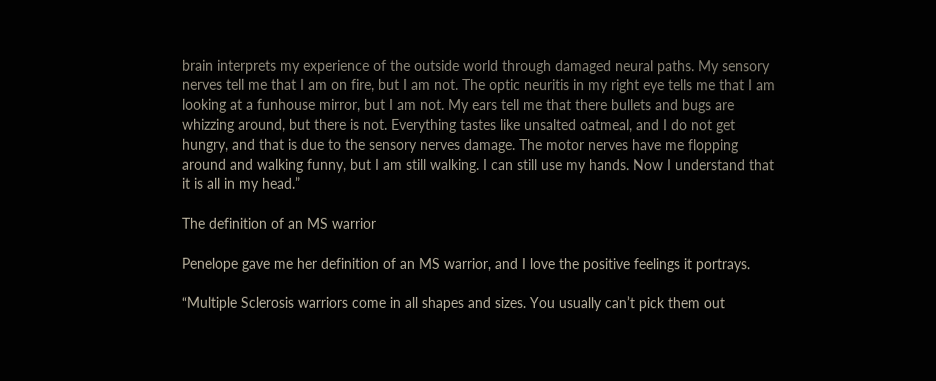brain interprets my experience of the outside world through damaged neural paths. My sensory nerves tell me that I am on fire, but I am not. The optic neuritis in my right eye tells me that I am looking at a funhouse mirror, but I am not. My ears tell me that there bullets and bugs are whizzing around, but there is not. Everything tastes like unsalted oatmeal, and I do not get hungry, and that is due to the sensory nerves damage. The motor nerves have me flopping around and walking funny, but I am still walking. I can still use my hands. Now I understand that it is all in my head.”

The definition of an MS warrior

Penelope gave me her definition of an MS warrior, and I love the positive feelings it portrays.

“Multiple Sclerosis warriors come in all shapes and sizes. You usually can’t pick them out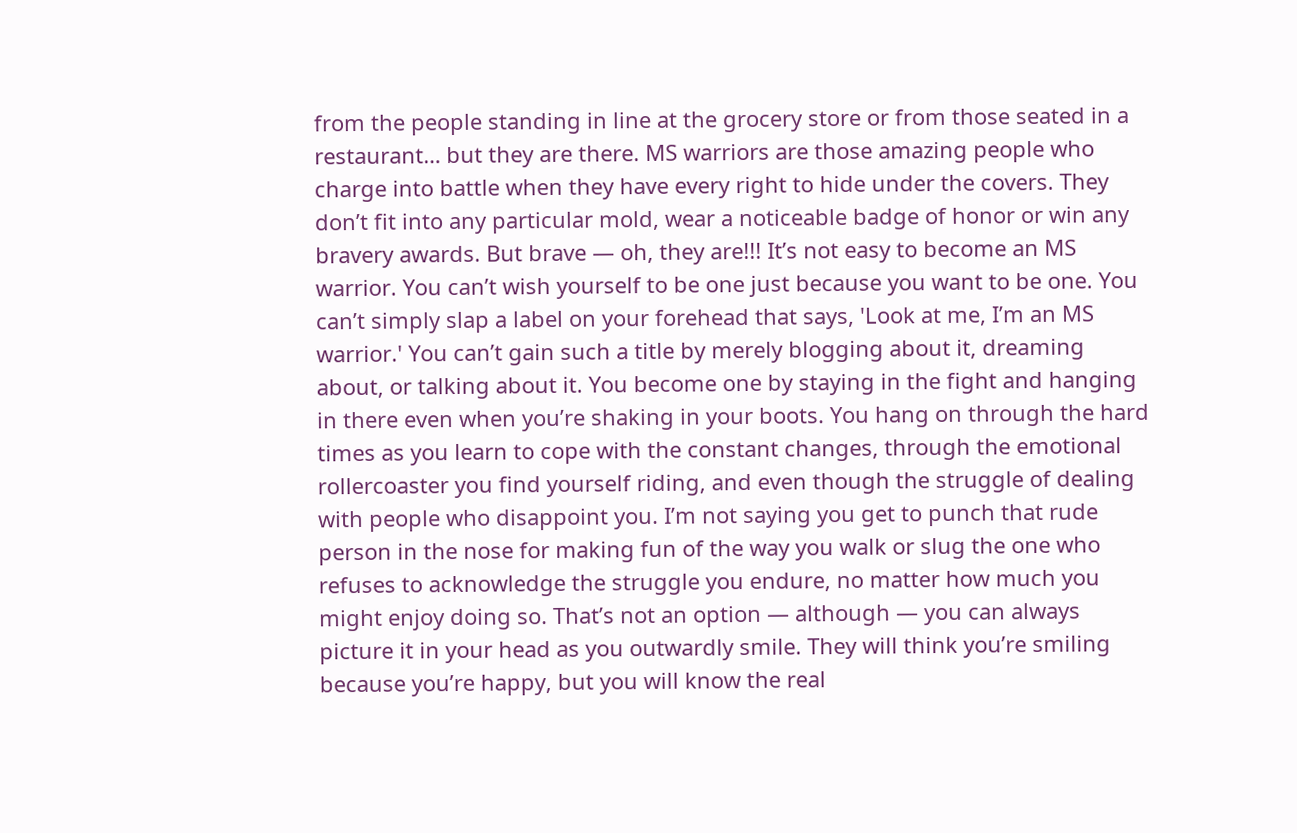from the people standing in line at the grocery store or from those seated in a restaurant… but they are there. MS warriors are those amazing people who charge into battle when they have every right to hide under the covers. They don’t fit into any particular mold, wear a noticeable badge of honor or win any bravery awards. But brave — oh, they are!!! It’s not easy to become an MS warrior. You can’t wish yourself to be one just because you want to be one. You can’t simply slap a label on your forehead that says, 'Look at me, I’m an MS warrior.' You can’t gain such a title by merely blogging about it, dreaming about, or talking about it. You become one by staying in the fight and hanging in there even when you’re shaking in your boots. You hang on through the hard times as you learn to cope with the constant changes, through the emotional rollercoaster you find yourself riding, and even though the struggle of dealing with people who disappoint you. I’m not saying you get to punch that rude person in the nose for making fun of the way you walk or slug the one who refuses to acknowledge the struggle you endure, no matter how much you might enjoy doing so. That’s not an option — although — you can always picture it in your head as you outwardly smile. They will think you’re smiling because you’re happy, but you will know the real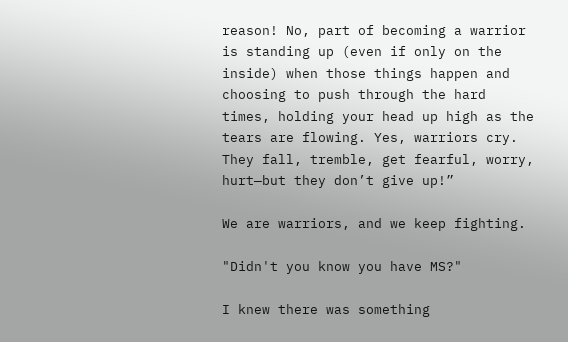reason! No, part of becoming a warrior is standing up (even if only on the inside) when those things happen and choosing to push through the hard times, holding your head up high as the tears are flowing. Yes, warriors cry. They fall, tremble, get fearful, worry, hurt—but they don’t give up!”

We are warriors, and we keep fighting.

"Didn't you know you have MS?"

I knew there was something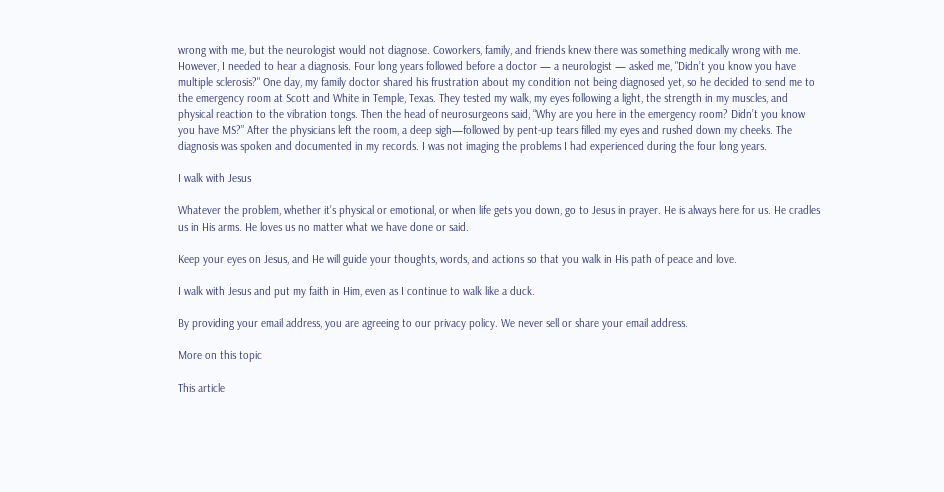wrong with me, but the neurologist would not diagnose. Coworkers, family, and friends knew there was something medically wrong with me. However, I needed to hear a diagnosis. Four long years followed before a doctor — a neurologist — asked me, "Didn’t you know you have multiple sclerosis?" One day, my family doctor shared his frustration about my condition not being diagnosed yet, so he decided to send me to the emergency room at Scott and White in Temple, Texas. They tested my walk, my eyes following a light, the strength in my muscles, and physical reaction to the vibration tongs. Then the head of neurosurgeons said, “Why are you here in the emergency room? Didn’t you know you have MS?” After the physicians left the room, a deep sigh—followed by pent-up tears filled my eyes and rushed down my cheeks. The diagnosis was spoken and documented in my records. I was not imaging the problems I had experienced during the four long years.

I walk with Jesus

Whatever the problem, whether it’s physical or emotional, or when life gets you down, go to Jesus in prayer. He is always here for us. He cradles us in His arms. He loves us no matter what we have done or said.

Keep your eyes on Jesus, and He will guide your thoughts, words, and actions so that you walk in His path of peace and love.

I walk with Jesus and put my faith in Him, even as I continue to walk like a duck.

By providing your email address, you are agreeing to our privacy policy. We never sell or share your email address.

More on this topic

This article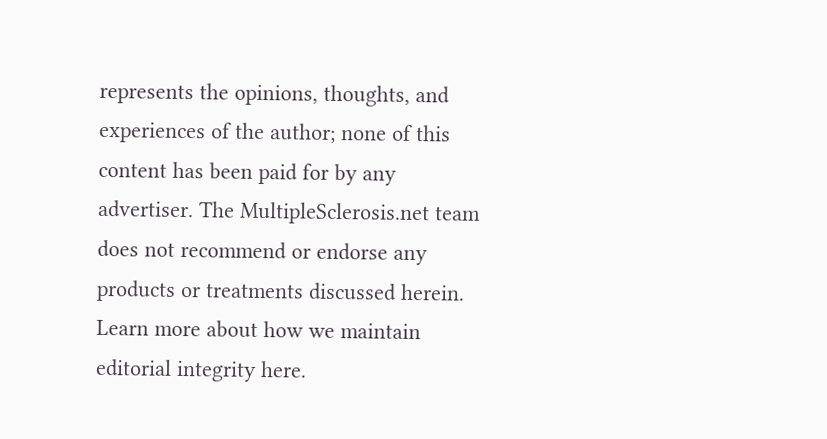represents the opinions, thoughts, and experiences of the author; none of this content has been paid for by any advertiser. The MultipleSclerosis.net team does not recommend or endorse any products or treatments discussed herein. Learn more about how we maintain editorial integrity here.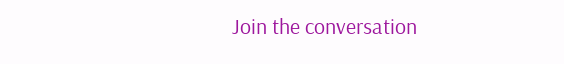Join the conversation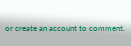or create an account to comment.